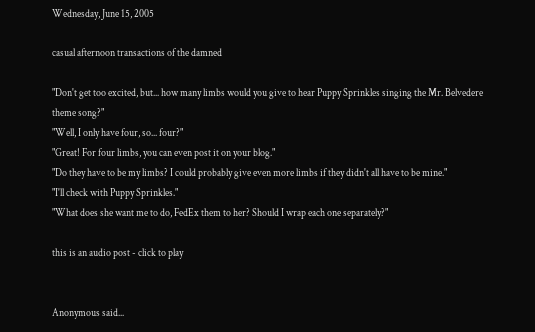Wednesday, June 15, 2005

casual afternoon transactions of the damned

"Don't get too excited, but... how many limbs would you give to hear Puppy Sprinkles singing the Mr. Belvedere theme song?"
"Well, I only have four, so... four?"
"Great! For four limbs, you can even post it on your blog."
"Do they have to be my limbs? I could probably give even more limbs if they didn't all have to be mine."
"I'll check with Puppy Sprinkles."
"What does she want me to do, FedEx them to her? Should I wrap each one separately?"

this is an audio post - click to play


Anonymous said...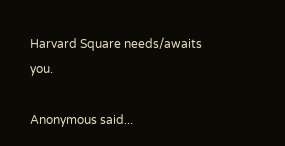Harvard Square needs/awaits you.

Anonymous said...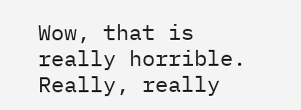Wow, that is really horrible. Really, really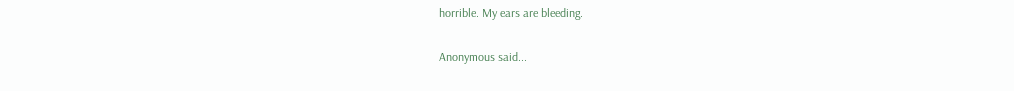horrible. My ears are bleeding.

Anonymous said...